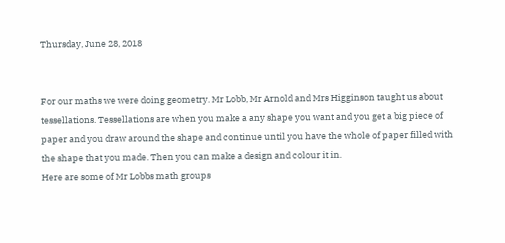Thursday, June 28, 2018


For our maths we were doing geometry. Mr Lobb, Mr Arnold and Mrs Higginson taught us about tessellations. Tessellations are when you make a any shape you want and you get a big piece of paper and you draw around the shape and continue until you have the whole of paper filled with  the shape that you made. Then you can make a design and colour it in.
Here are some of Mr Lobbs math groups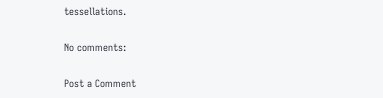tessellations.

No comments:

Post a Comment